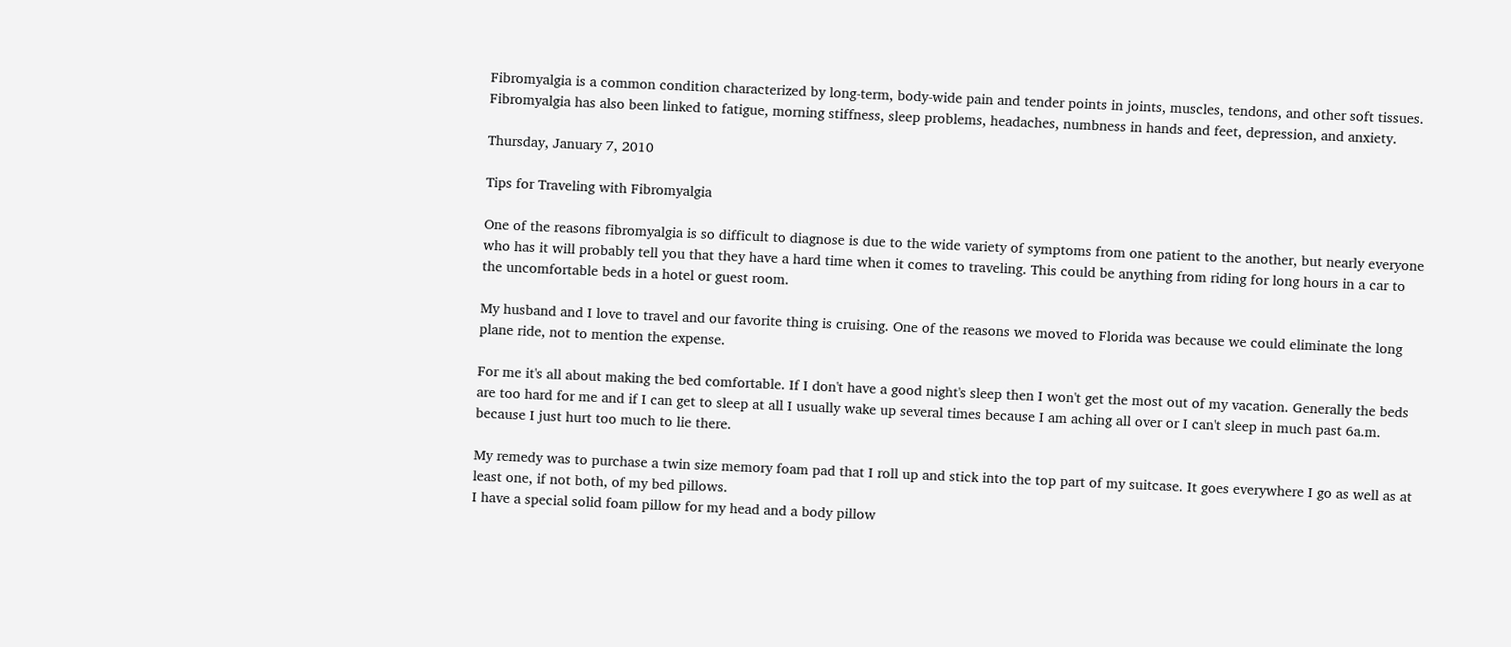Fibromyalgia is a common condition characterized by long-term, body-wide pain and tender points in joints, muscles, tendons, and other soft tissues. Fibromyalgia has also been linked to fatigue, morning stiffness, sleep problems, headaches, numbness in hands and feet, depression, and anxiety.

Thursday, January 7, 2010

Tips for Traveling with Fibromyalgia

One of the reasons fibromyalgia is so difficult to diagnose is due to the wide variety of symptoms from one patient to the another, but nearly everyone who has it will probably tell you that they have a hard time when it comes to traveling. This could be anything from riding for long hours in a car to the uncomfortable beds in a hotel or guest room.

My husband and I love to travel and our favorite thing is cruising. One of the reasons we moved to Florida was because we could eliminate the long plane ride, not to mention the expense.

For me it's all about making the bed comfortable. If I don't have a good night's sleep then I won't get the most out of my vacation. Generally the beds are too hard for me and if I can get to sleep at all I usually wake up several times because I am aching all over or I can't sleep in much past 6a.m. because I just hurt too much to lie there.

My remedy was to purchase a twin size memory foam pad that I roll up and stick into the top part of my suitcase. It goes everywhere I go as well as at least one, if not both, of my bed pillows.
I have a special solid foam pillow for my head and a body pillow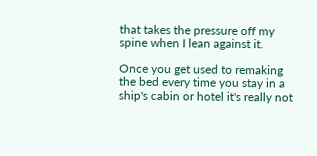that takes the pressure off my spine when I lean against it.

Once you get used to remaking the bed every time you stay in a ship's cabin or hotel it's really not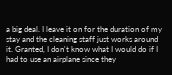a big deal. I leave it on for the duration of my stay and the cleaning staff just works around it. Granted, I don't know what I would do if I had to use an airplane since they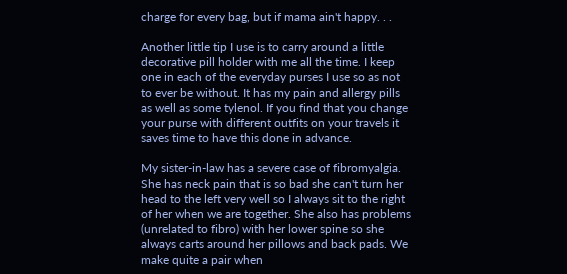charge for every bag, but if mama ain't happy. . .

Another little tip I use is to carry around a little decorative pill holder with me all the time. I keep one in each of the everyday purses I use so as not to ever be without. It has my pain and allergy pills as well as some tylenol. If you find that you change your purse with different outfits on your travels it saves time to have this done in advance.

My sister-in-law has a severe case of fibromyalgia. She has neck pain that is so bad she can't turn her head to the left very well so I always sit to the right of her when we are together. She also has problems (unrelated to fibro) with her lower spine so she always carts around her pillows and back pads. We make quite a pair when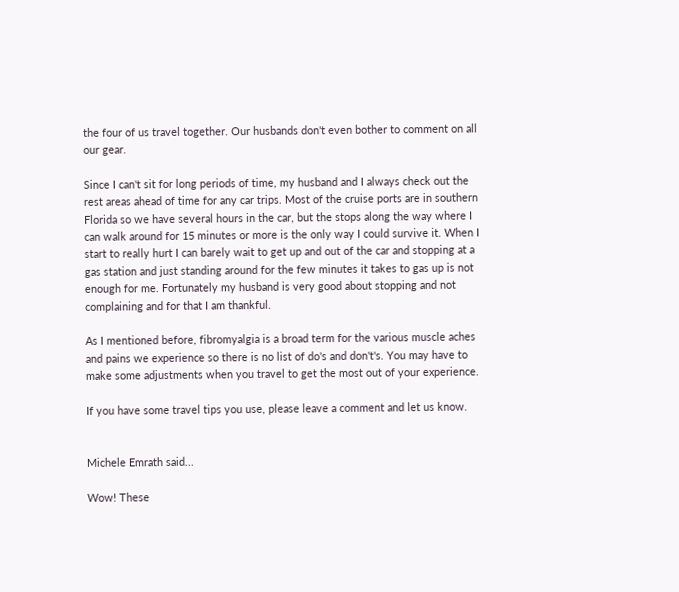the four of us travel together. Our husbands don't even bother to comment on all our gear.

Since I can't sit for long periods of time, my husband and I always check out the rest areas ahead of time for any car trips. Most of the cruise ports are in southern Florida so we have several hours in the car, but the stops along the way where I can walk around for 15 minutes or more is the only way I could survive it. When I start to really hurt I can barely wait to get up and out of the car and stopping at a gas station and just standing around for the few minutes it takes to gas up is not enough for me. Fortunately my husband is very good about stopping and not complaining and for that I am thankful.

As I mentioned before, fibromyalgia is a broad term for the various muscle aches and pains we experience so there is no list of do's and don't's. You may have to make some adjustments when you travel to get the most out of your experience.

If you have some travel tips you use, please leave a comment and let us know.


Michele Emrath said...

Wow! These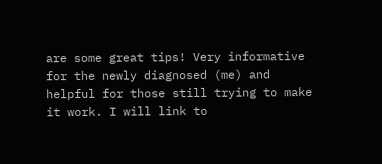are some great tips! Very informative for the newly diagnosed (me) and helpful for those still trying to make it work. I will link to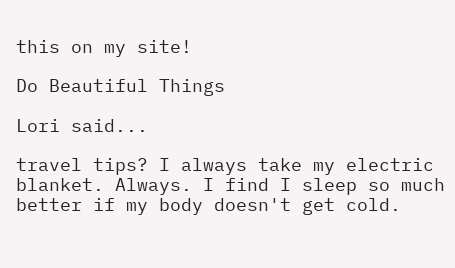this on my site!

Do Beautiful Things

Lori said...

travel tips? I always take my electric blanket. Always. I find I sleep so much better if my body doesn't get cold.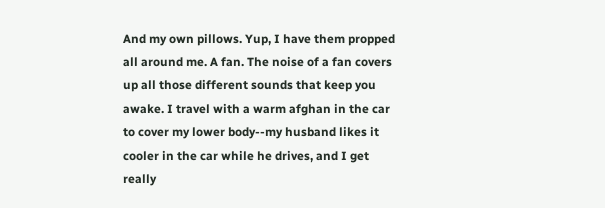And my own pillows. Yup, I have them propped all around me. A fan. The noise of a fan covers up all those different sounds that keep you awake. I travel with a warm afghan in the car to cover my lower body--my husband likes it cooler in the car while he drives, and I get really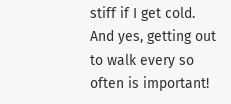stiff if I get cold. And yes, getting out to walk every so often is important!